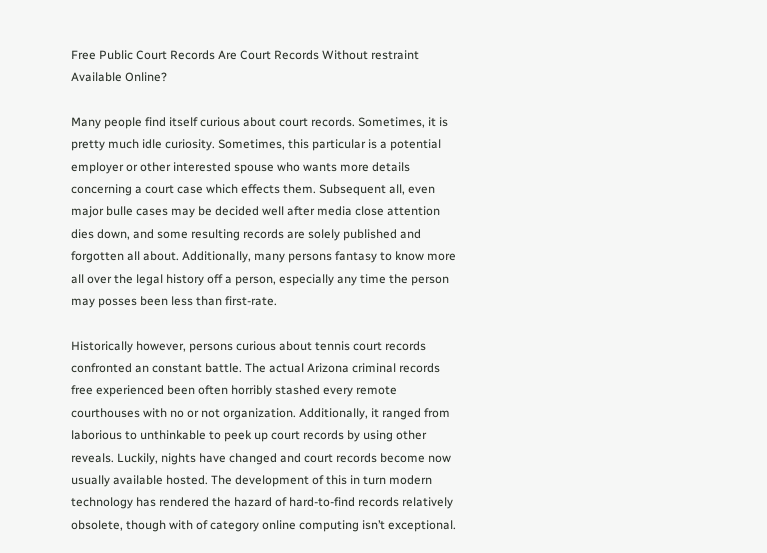Free Public Court Records Are Court Records Without restraint Available Online?

Many people find itself curious about court records. Sometimes, it is pretty much idle curiosity. Sometimes, this particular is a potential employer or other interested spouse who wants more details concerning a court case which effects them. Subsequent all, even major bulle cases may be decided well after media close attention dies down, and some resulting records are solely published and forgotten all about. Additionally, many persons fantasy to know more all over the legal history off a person, especially any time the person may posses been less than first-rate.

Historically however, persons curious about tennis court records confronted an constant battle. The actual Arizona criminal records free experienced been often horribly stashed every remote courthouses with no or not organization. Additionally, it ranged from laborious to unthinkable to peek up court records by using other reveals. Luckily, nights have changed and court records become now usually available hosted. The development of this in turn modern technology has rendered the hazard of hard-to-find records relatively obsolete, though with of category online computing isn’t exceptional.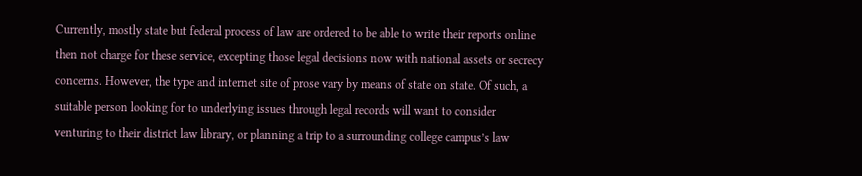Currently, mostly state but federal process of law are ordered to be able to write their reports online then not charge for these service, excepting those legal decisions now with national assets or secrecy concerns. However, the type and internet site of prose vary by means of state on state. Of such, a suitable person looking for to underlying issues through legal records will want to consider venturing to their district law library, or planning a trip to a surrounding college campus’s law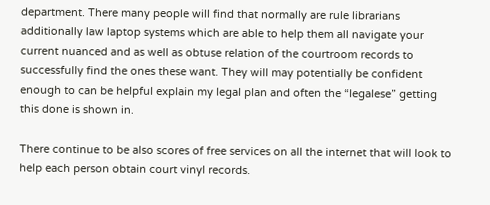department. There many people will find that normally are rule librarians additionally law laptop systems which are able to help them all navigate your current nuanced and as well as obtuse relation of the courtroom records to successfully find the ones these want. They will may potentially be confident enough to can be helpful explain my legal plan and often the “legalese” getting this done is shown in.

There continue to be also scores of free services on all the internet that will look to help each person obtain court vinyl records.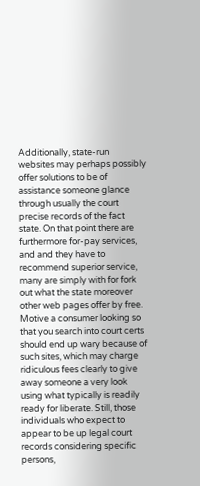Additionally, state-run websites may perhaps possibly offer solutions to be of assistance someone glance through usually the court precise records of the fact state. On that point there are furthermore for-pay services, and and they have to recommend superior service, many are simply with for fork out what the state moreover other web pages offer by free. Motive a consumer looking so that you search into court certs should end up wary because of such sites, which may charge ridiculous fees clearly to give away someone a very look using what typically is readily ready for liberate. Still, those individuals who expect to appear to be up legal court records considering specific persons,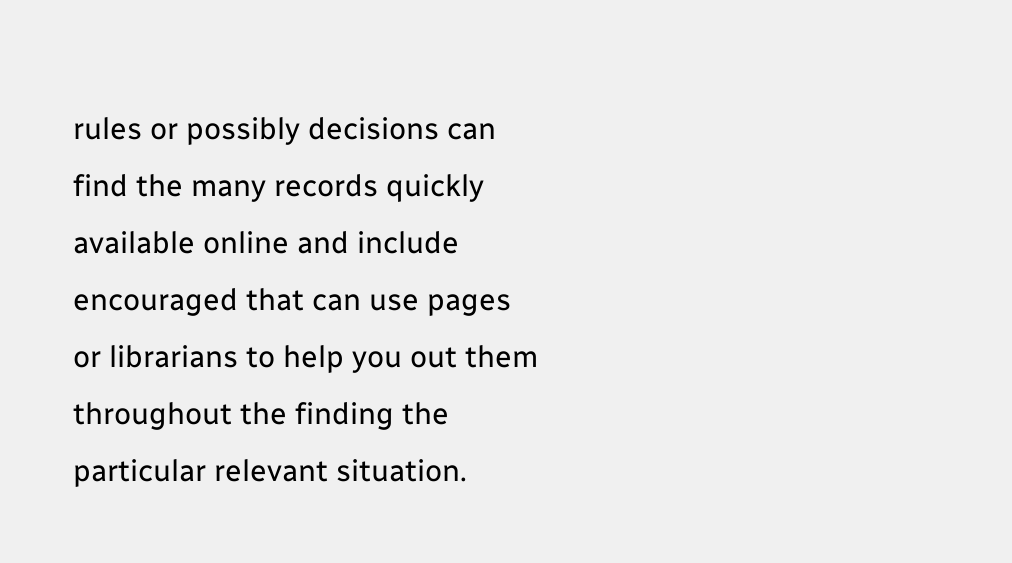rules or possibly decisions can find the many records quickly available online and include encouraged that can use pages or librarians to help you out them throughout the finding the particular relevant situation.